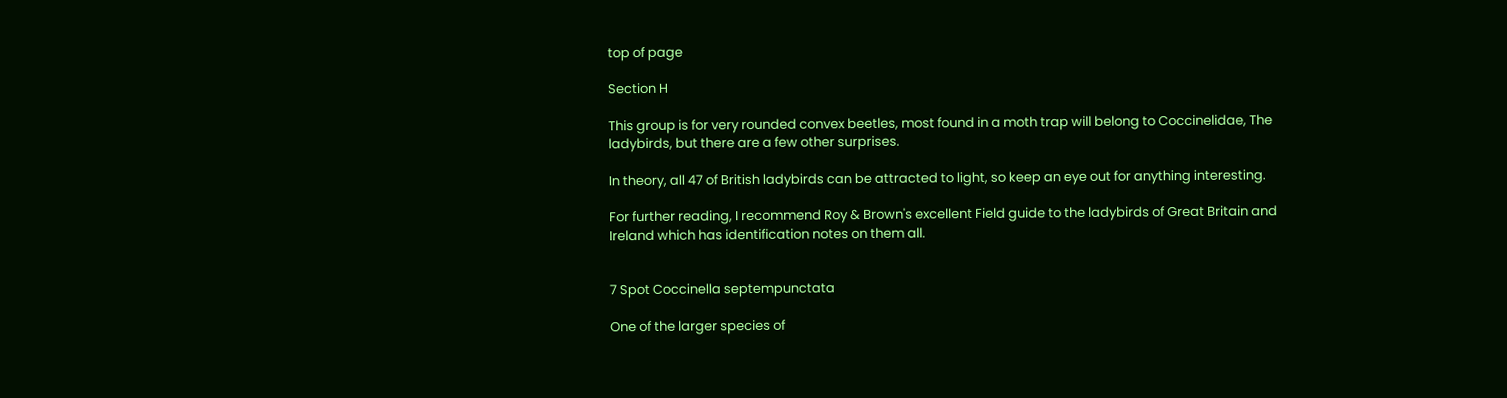top of page

Section H

This group is for very rounded convex beetles, most found in a moth trap will belong to Coccinelidae, The ladybirds, but there are a few other surprises.

In theory, all 47 of British ladybirds can be attracted to light, so keep an eye out for anything interesting.

For further reading, I recommend Roy & Brown's excellent Field guide to the ladybirds of Great Britain and Ireland which has identification notes on them all.


7 Spot Coccinella septempunctata

One of the larger species of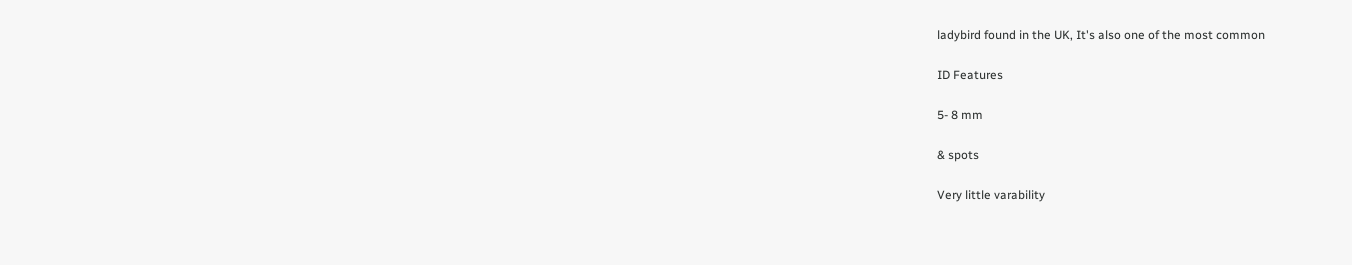ladybird found in the UK, It's also one of the most common

ID Features

5- 8 mm

& spots

Very little varability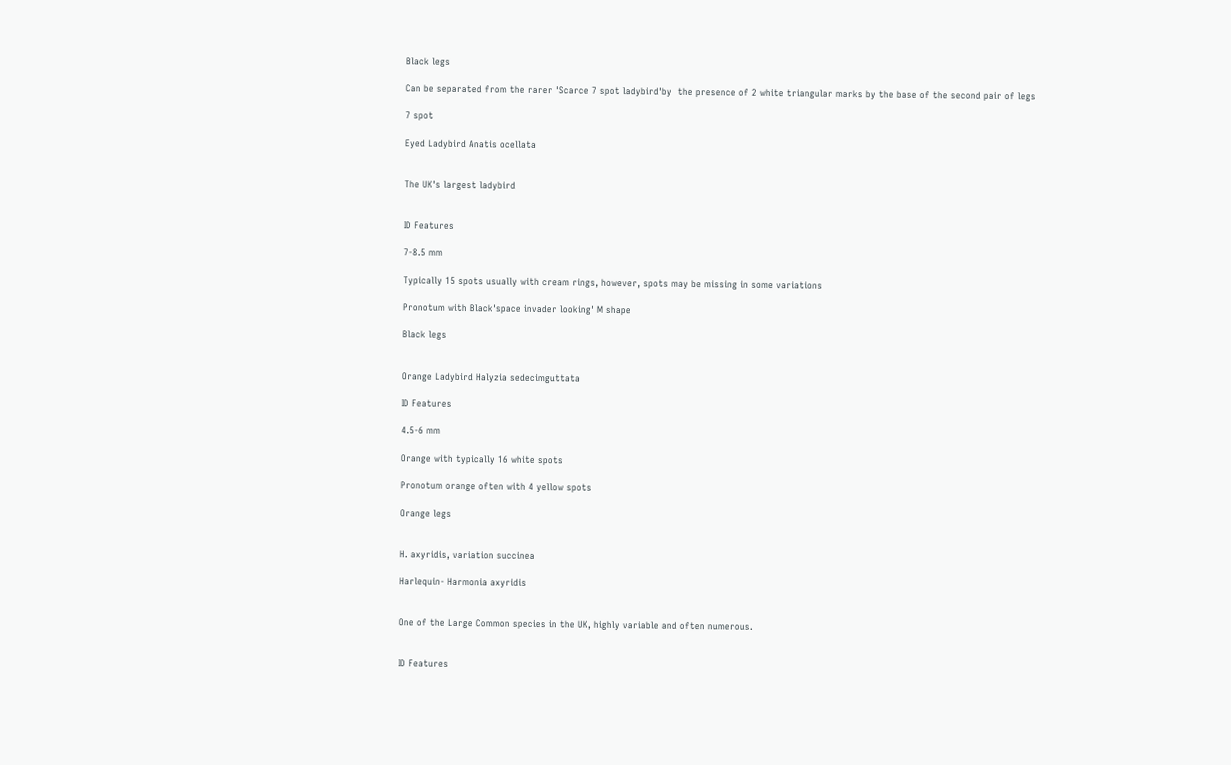Black legs

Can be separated from the rarer 'Scarce 7 spot ladybird'by  the presence of 2 white triangular marks by the base of the second pair of legs

7 spot

Eyed Ladybird Anatis ocellata


The UK's largest ladybird


ID Features

7-8.5 mm

Typically 15 spots usually with cream rings, however, spots may be missing in some variations

Pronotum with Black'space invader looking' M shape

Black legs


Orange Ladybird Halyzia sedecimguttata

ID Features

4.5-6 mm

Orange with typically 16 white spots

Pronotum orange often with 4 yellow spots

Orange legs


H. axyridis, variation succinea

Harlequin- Harmonia axyridis


One of the Large Common species in the UK, highly variable and often numerous.


ID Features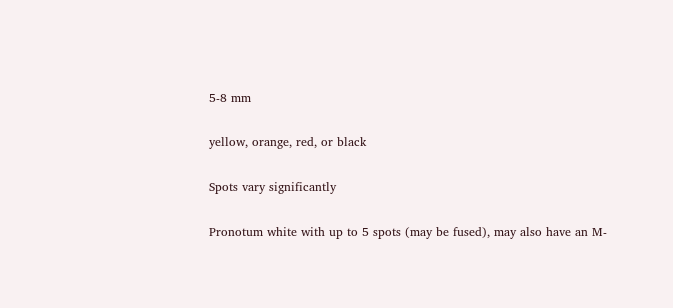5-8 mm

yellow, orange, red, or black

Spots vary significantly

Pronotum white with up to 5 spots (may be fused), may also have an M-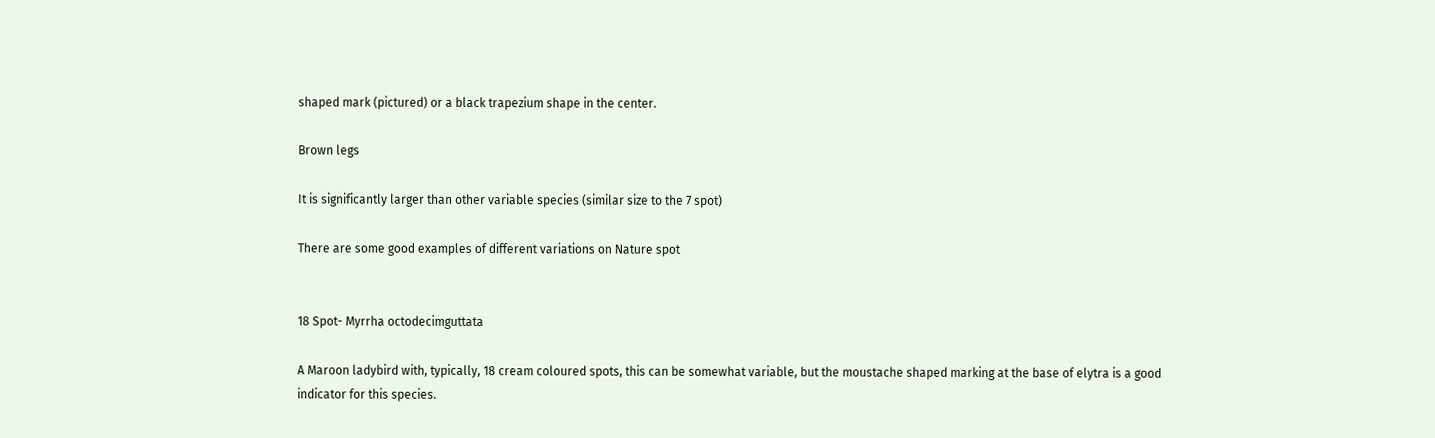shaped mark (pictured) or a black trapezium shape in the center.

Brown legs

It is significantly larger than other variable species (similar size to the 7 spot)

There are some good examples of different variations on Nature spot


18 Spot- Myrrha octodecimguttata

A Maroon ladybird with, typically, 18 cream coloured spots, this can be somewhat variable, but the moustache shaped marking at the base of elytra is a good indicator for this species.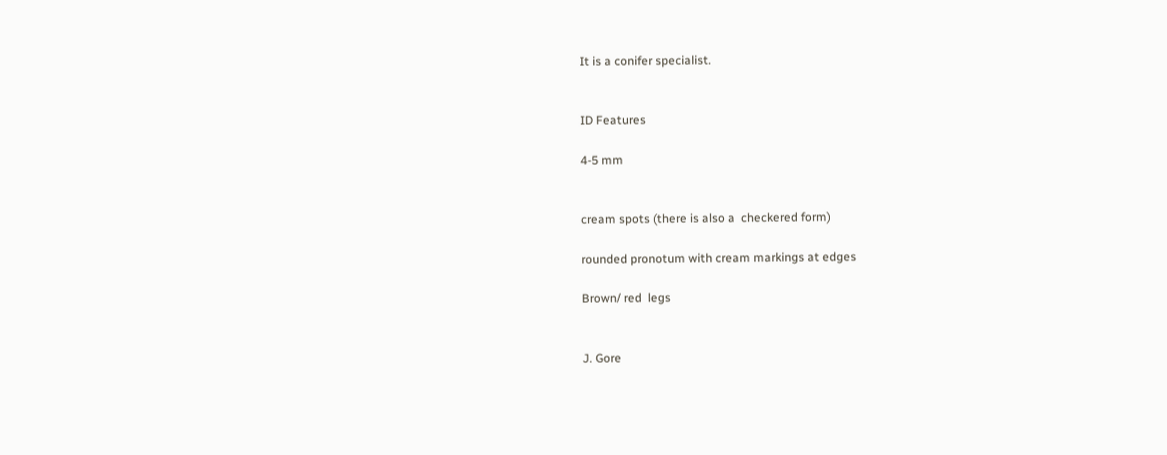It is a conifer specialist.


ID Features

4-5 mm


cream spots (there is also a  checkered form)

rounded pronotum with cream markings at edges

Brown/ red  legs


J. Gore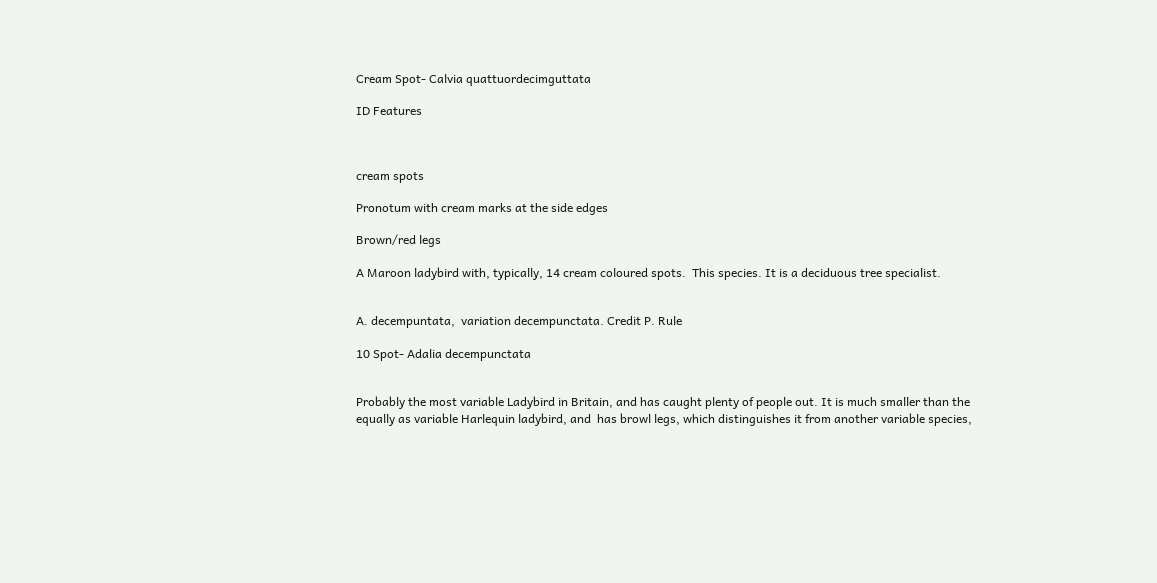Cream Spot- Calvia quattuordecimguttata

ID Features



cream spots

Pronotum with cream marks at the side edges

Brown/red legs

A Maroon ladybird with, typically, 14 cream coloured spots.  This species. It is a deciduous tree specialist.


A. decempuntata,  variation decempunctata. Credit P. Rule

10 Spot- Adalia decempunctata


Probably the most variable Ladybird in Britain, and has caught plenty of people out. It is much smaller than the equally as variable Harlequin ladybird, and  has browl legs, which distinguishes it from another variable species,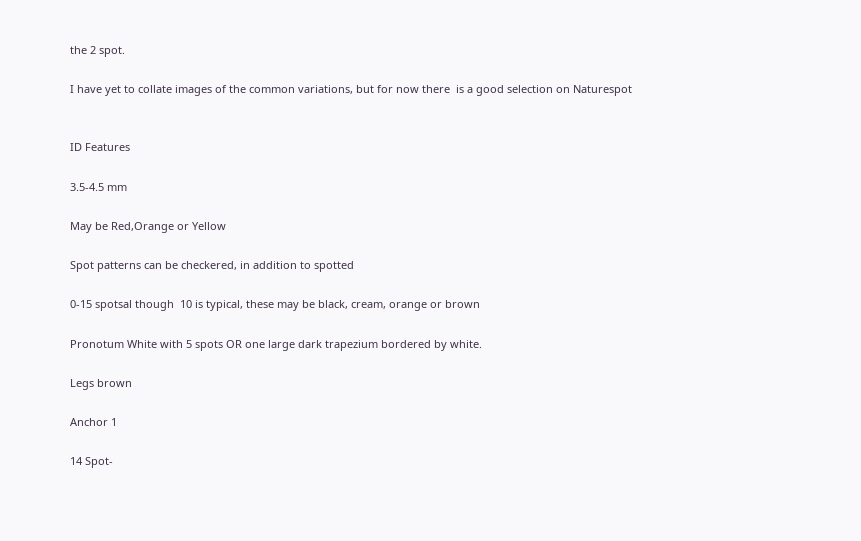the 2 spot.

I have yet to collate images of the common variations, but for now there  is a good selection on Naturespot


ID Features

3.5-4.5 mm

May be Red,Orange or Yellow

Spot patterns can be checkered, in addition to spotted

0-15 spotsal though  10 is typical, these may be black, cream, orange or brown

Pronotum White with 5 spots OR one large dark trapezium bordered by white.

Legs brown

Anchor 1

14 Spot-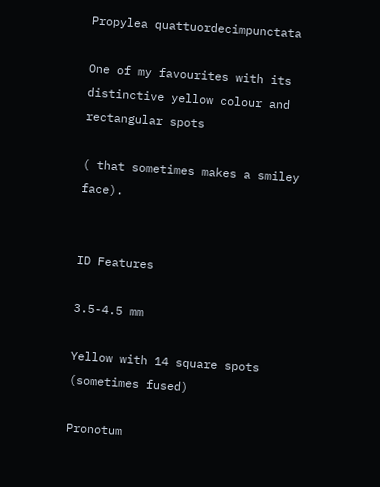Propylea quattuordecimpunctata

One of my favourites with its distinctive yellow colour and rectangular spots

( that sometimes makes a smiley face).


ID Features

3.5-4.5 mm

Yellow with 14 square spots (sometimes fused)

Pronotum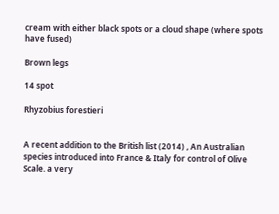cream with either black spots or a cloud shape (where spots have fused)

Brown legs

14 spot

Rhyzobius forestieri


A recent addition to the British list (2014) , An Australian species introduced into France & Italy for control of Olive Scale. a very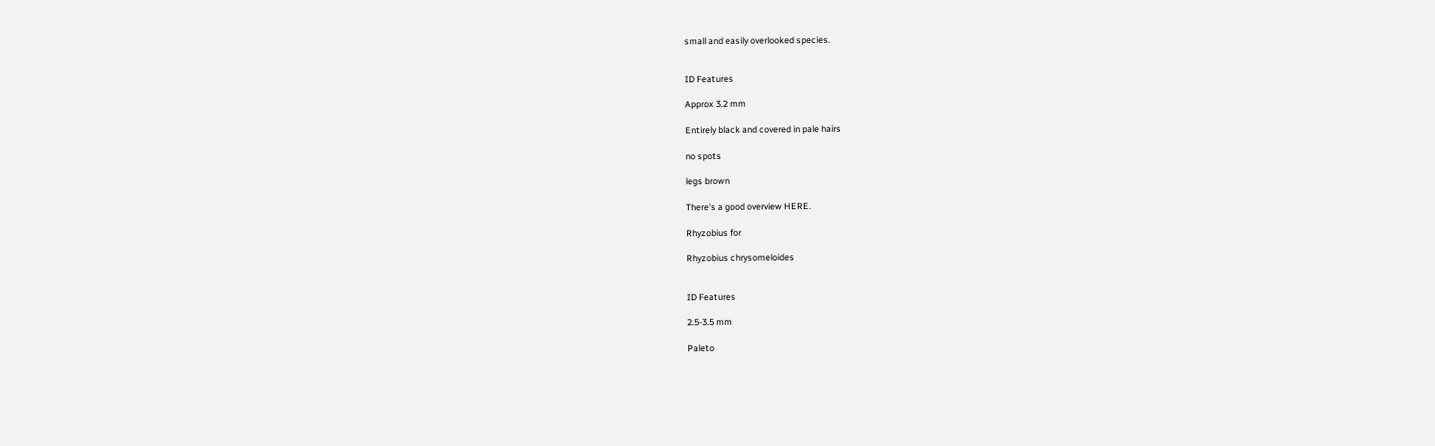small and easily overlooked species.


ID Features

Approx 3.2 mm

Entirely black and covered in pale hairs

no spots

legs brown

There's a good overview HERE.

Rhyzobius for

Rhyzobius chrysomeloides


ID Features

2.5-3.5 mm

Paleto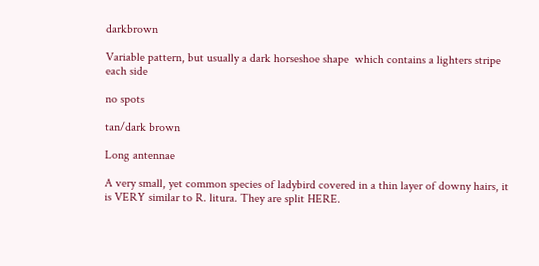darkbrown

Variable pattern, but usually a dark horseshoe shape  which contains a lighters stripe each side

no spots

tan/dark brown

Long antennae

A very small, yet common species of ladybird covered in a thin layer of downy hairs, it is VERY similar to R. litura. They are split HERE.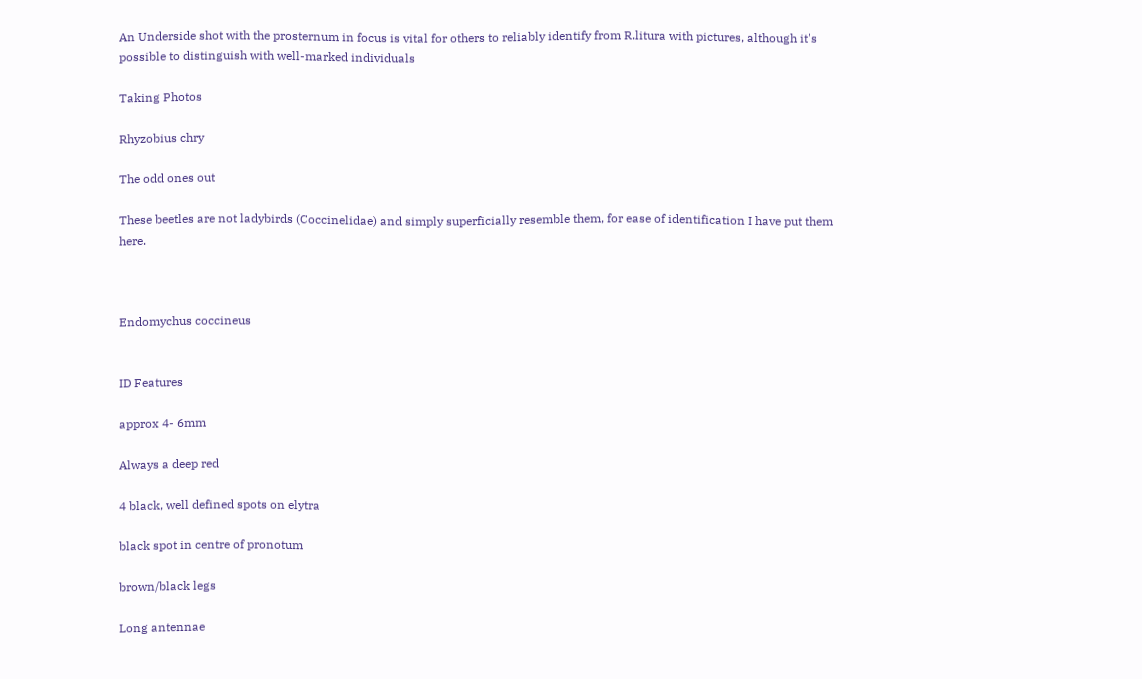An Underside shot with the prosternum in focus is vital for others to reliably identify from R.litura with pictures, although it's possible to distinguish with well-marked individuals

Taking Photos

Rhyzobius chry

The odd ones out

These beetles are not ladybirds (Coccinelidae) and simply superficially resemble them, for ease of identification I have put them here.



Endomychus coccineus


ID Features

approx 4- 6mm

Always a deep red

4 black, well defined spots on elytra

black spot in centre of pronotum

brown/black legs

Long antennae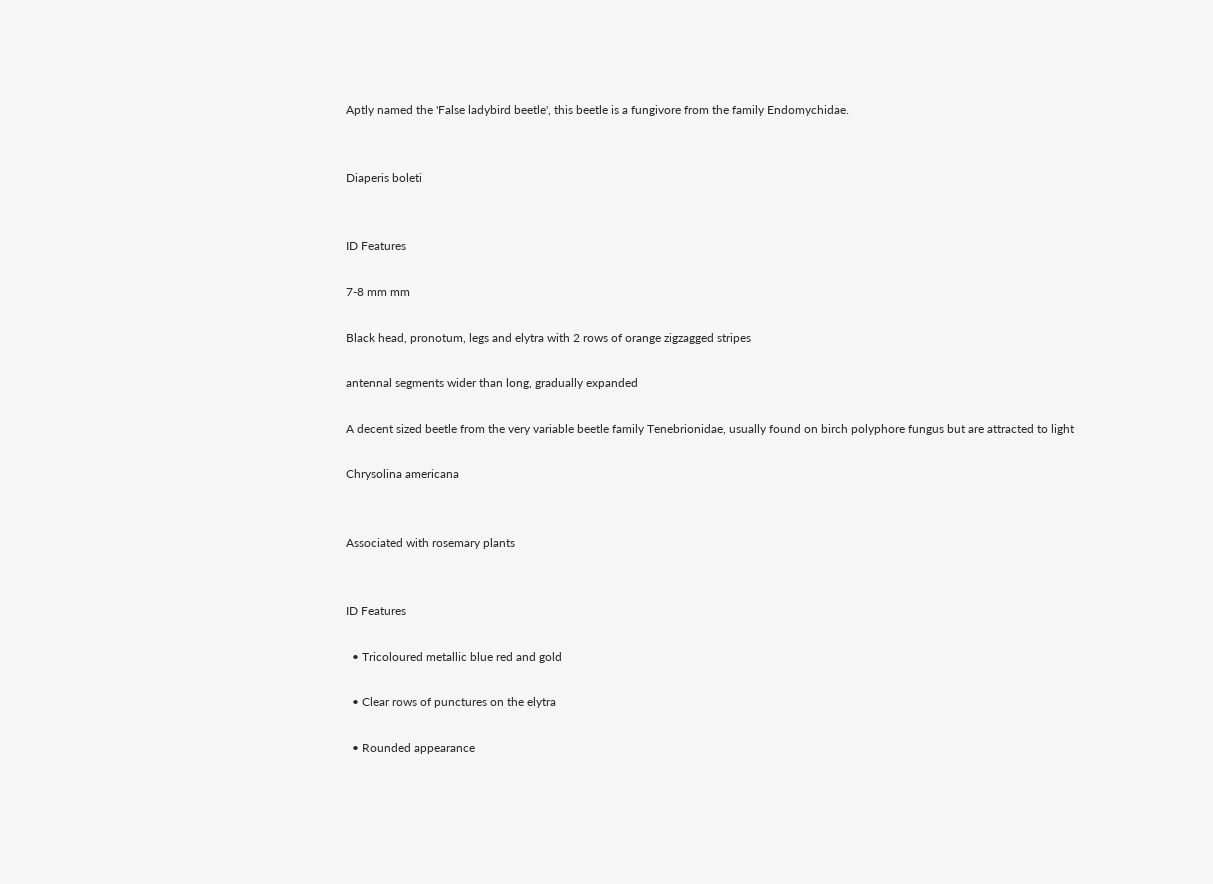Aptly named the 'False ladybird beetle', this beetle is a fungivore from the family Endomychidae.


Diaperis boleti


ID Features

7-8 mm mm

Black head, pronotum, legs and elytra with 2 rows of orange zigzagged stripes

antennal segments wider than long, gradually expanded

A decent sized beetle from the very variable beetle family Tenebrionidae, usually found on birch polyphore fungus but are attracted to light

Chrysolina americana


Associated with rosemary plants


ID Features

  • Tricoloured metallic blue red and gold

  • Clear rows of punctures on the elytra

  • Rounded appearance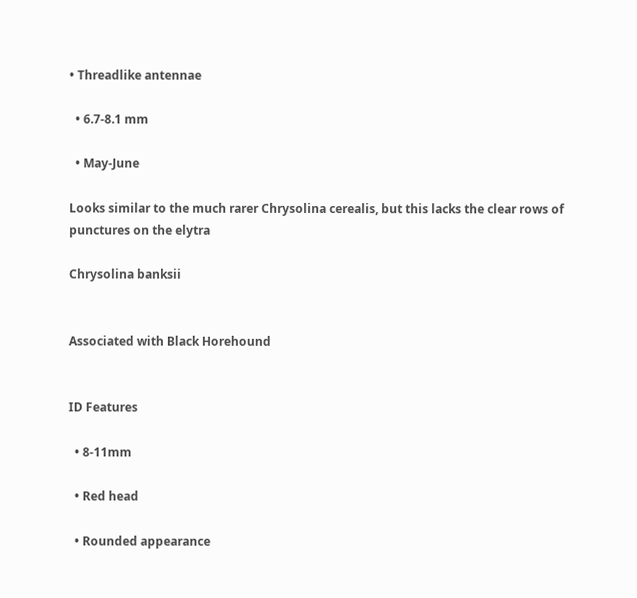• Threadlike antennae

  • 6.7-8.1 mm

  • May-June

Looks similar to the much rarer Chrysolina cerealis, but this lacks the clear rows of punctures on the elytra

Chrysolina banksii


Associated with Black Horehound


ID Features

  • 8-11mm

  • Red head

  • Rounded appearance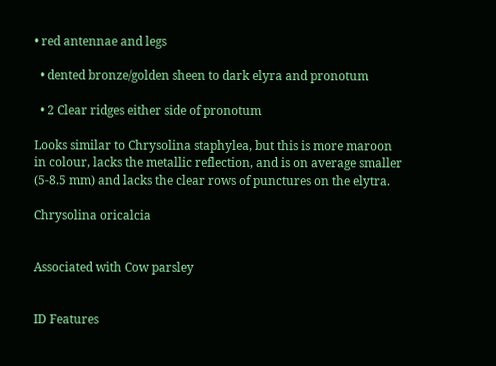• red antennae and legs

  • dented bronze/golden sheen to dark elyra and pronotum

  • 2 Clear ridges either side of pronotum

Looks similar to Chrysolina staphylea, but this is more maroon in colour, lacks the metallic reflection, and is on average smaller     (5-8.5 mm) and lacks the clear rows of punctures on the elytra.

Chrysolina oricalcia


Associated with Cow parsley


ID Features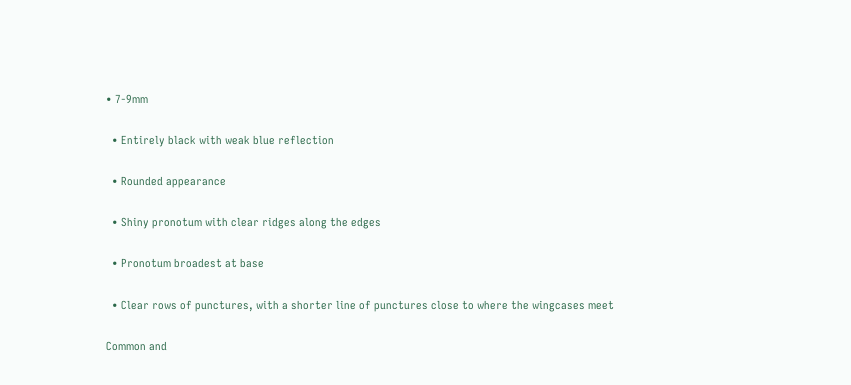• 7-9mm

  • Entirely black with weak blue reflection

  • Rounded appearance

  • Shiny pronotum with clear ridges along the edges

  • Pronotum broadest at base

  • Clear rows of punctures, with a shorter line of punctures close to where the wingcases meet

Common and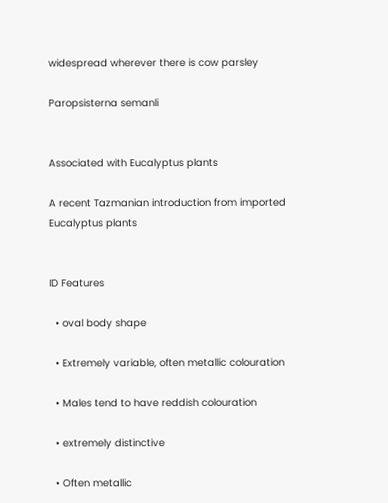widespread wherever there is cow parsley

Paropsisterna semanli


Associated with Eucalyptus plants

A recent Tazmanian introduction from imported Eucalyptus plants


ID Features

  • oval body shape

  • Extremely variable, often metallic colouration

  • Males tend to have reddish colouration

  • extremely distinctive

  • Often metallic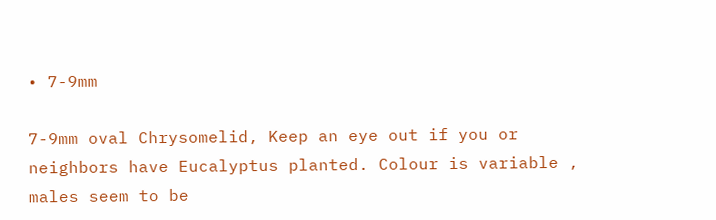• 7-9mm

7-9mm oval Chrysomelid, Keep an eye out if you or neighbors have Eucalyptus planted. Colour is variable , males seem to be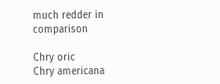much redder in comparison

Chry oric
Chry americana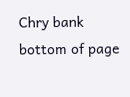Chry bank
bottom of page